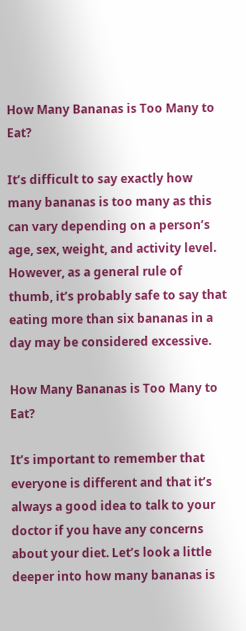How Many Bananas is Too Many to Eat?

It’s difficult to say exactly how many bananas is too many as this can vary depending on a person’s age, sex, weight, and activity level. However, as a general rule of thumb, it’s probably safe to say that eating more than six bananas in a day may be considered excessive.

How Many Bananas is Too Many to Eat?

It’s important to remember that everyone is different and that it’s always a good idea to talk to your doctor if you have any concerns about your diet. Let’s look a little deeper into how many bananas is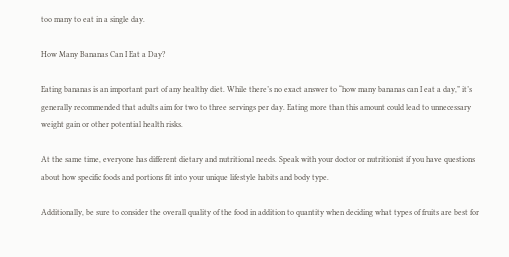too many to eat in a single day.

How Many Bananas Can I Eat a Day?

Eating bananas is an important part of any healthy diet. While there’s no exact answer to “how many bananas can I eat a day,” it’s generally recommended that adults aim for two to three servings per day. Eating more than this amount could lead to unnecessary weight gain or other potential health risks.

At the same time, everyone has different dietary and nutritional needs. Speak with your doctor or nutritionist if you have questions about how specific foods and portions fit into your unique lifestyle habits and body type.

Additionally, be sure to consider the overall quality of the food in addition to quantity when deciding what types of fruits are best for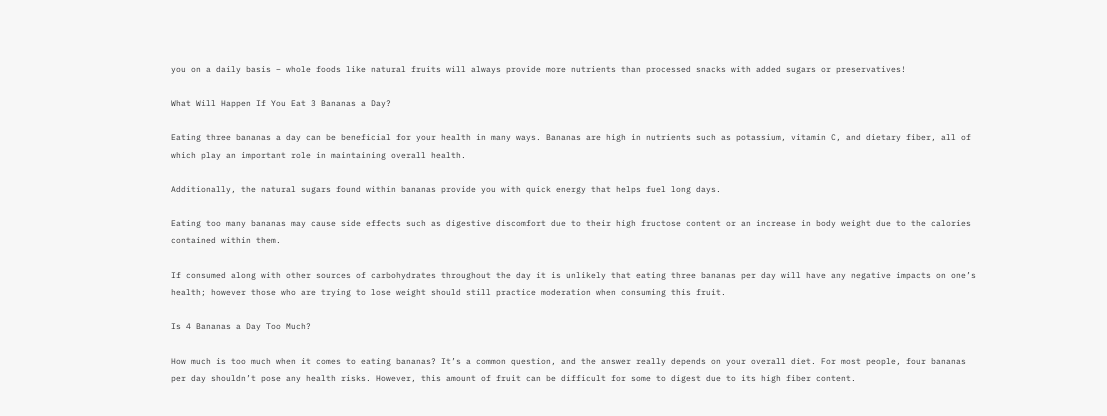you on a daily basis – whole foods like natural fruits will always provide more nutrients than processed snacks with added sugars or preservatives!

What Will Happen If You Eat 3 Bananas a Day?

Eating three bananas a day can be beneficial for your health in many ways. Bananas are high in nutrients such as potassium, vitamin C, and dietary fiber, all of which play an important role in maintaining overall health.

Additionally, the natural sugars found within bananas provide you with quick energy that helps fuel long days.

Eating too many bananas may cause side effects such as digestive discomfort due to their high fructose content or an increase in body weight due to the calories contained within them.

If consumed along with other sources of carbohydrates throughout the day it is unlikely that eating three bananas per day will have any negative impacts on one’s health; however those who are trying to lose weight should still practice moderation when consuming this fruit.

Is 4 Bananas a Day Too Much?

How much is too much when it comes to eating bananas? It’s a common question, and the answer really depends on your overall diet. For most people, four bananas per day shouldn’t pose any health risks. However, this amount of fruit can be difficult for some to digest due to its high fiber content.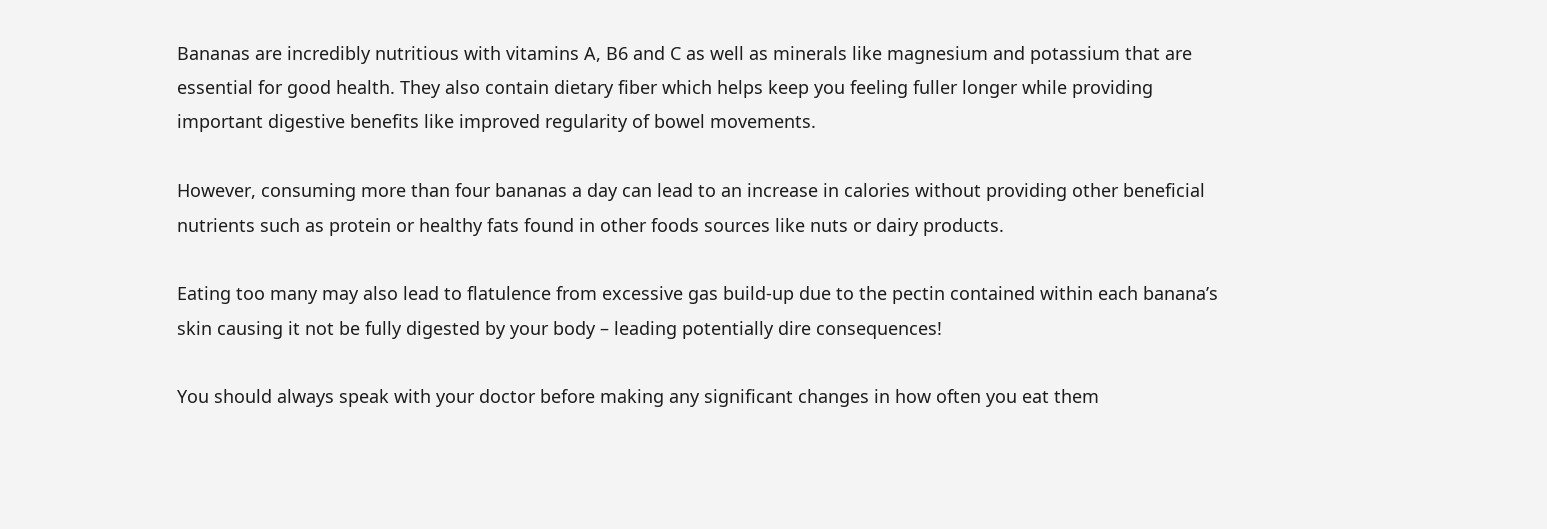Bananas are incredibly nutritious with vitamins A, B6 and C as well as minerals like magnesium and potassium that are essential for good health. They also contain dietary fiber which helps keep you feeling fuller longer while providing important digestive benefits like improved regularity of bowel movements.

However, consuming more than four bananas a day can lead to an increase in calories without providing other beneficial nutrients such as protein or healthy fats found in other foods sources like nuts or dairy products.

Eating too many may also lead to flatulence from excessive gas build-up due to the pectin contained within each banana’s skin causing it not be fully digested by your body – leading potentially dire consequences!

You should always speak with your doctor before making any significant changes in how often you eat them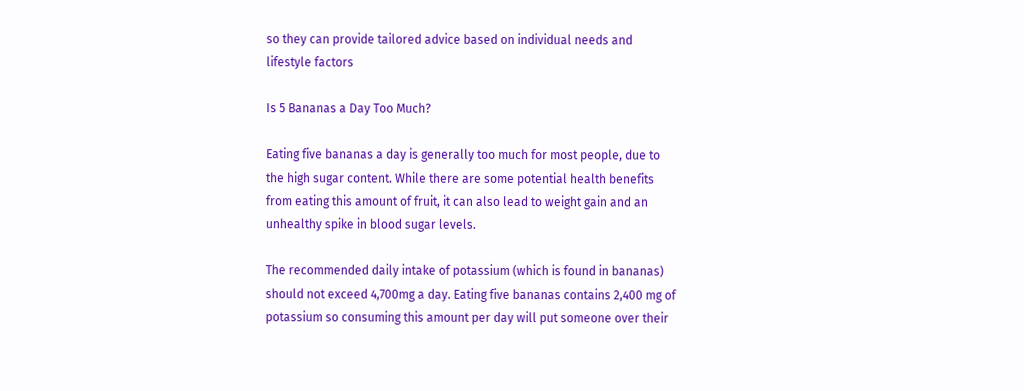so they can provide tailored advice based on individual needs and lifestyle factors

Is 5 Bananas a Day Too Much?

Eating five bananas a day is generally too much for most people, due to the high sugar content. While there are some potential health benefits from eating this amount of fruit, it can also lead to weight gain and an unhealthy spike in blood sugar levels.

The recommended daily intake of potassium (which is found in bananas) should not exceed 4,700mg a day. Eating five bananas contains 2,400 mg of potassium so consuming this amount per day will put someone over their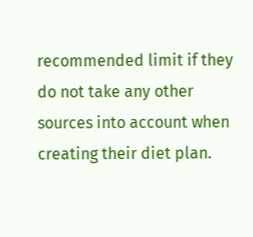recommended limit if they do not take any other sources into account when creating their diet plan.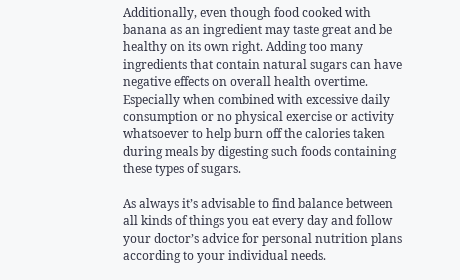Additionally, even though food cooked with banana as an ingredient may taste great and be healthy on its own right. Adding too many ingredients that contain natural sugars can have negative effects on overall health overtime. Especially when combined with excessive daily consumption or no physical exercise or activity whatsoever to help burn off the calories taken during meals by digesting such foods containing these types of sugars.

As always it’s advisable to find balance between all kinds of things you eat every day and follow your doctor’s advice for personal nutrition plans according to your individual needs.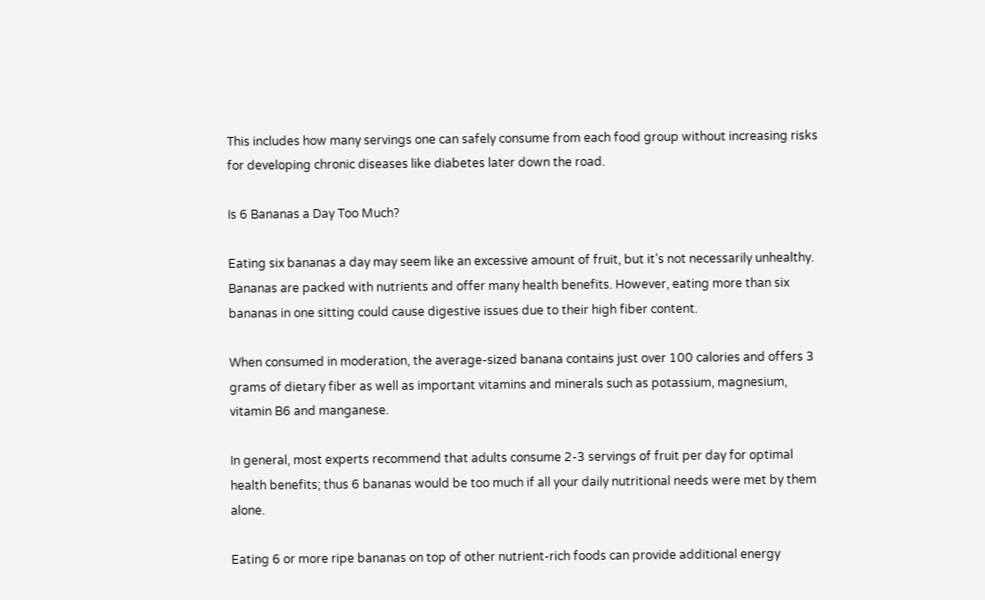This includes how many servings one can safely consume from each food group without increasing risks for developing chronic diseases like diabetes later down the road.

Is 6 Bananas a Day Too Much?

Eating six bananas a day may seem like an excessive amount of fruit, but it’s not necessarily unhealthy. Bananas are packed with nutrients and offer many health benefits. However, eating more than six bananas in one sitting could cause digestive issues due to their high fiber content.

When consumed in moderation, the average-sized banana contains just over 100 calories and offers 3 grams of dietary fiber as well as important vitamins and minerals such as potassium, magnesium, vitamin B6 and manganese.

In general, most experts recommend that adults consume 2-3 servings of fruit per day for optimal health benefits; thus 6 bananas would be too much if all your daily nutritional needs were met by them alone.

Eating 6 or more ripe bananas on top of other nutrient-rich foods can provide additional energy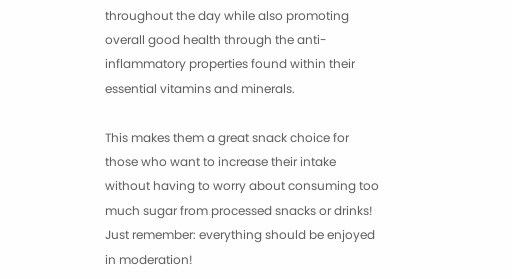throughout the day while also promoting overall good health through the anti-inflammatory properties found within their essential vitamins and minerals.

This makes them a great snack choice for those who want to increase their intake without having to worry about consuming too much sugar from processed snacks or drinks! Just remember: everything should be enjoyed in moderation!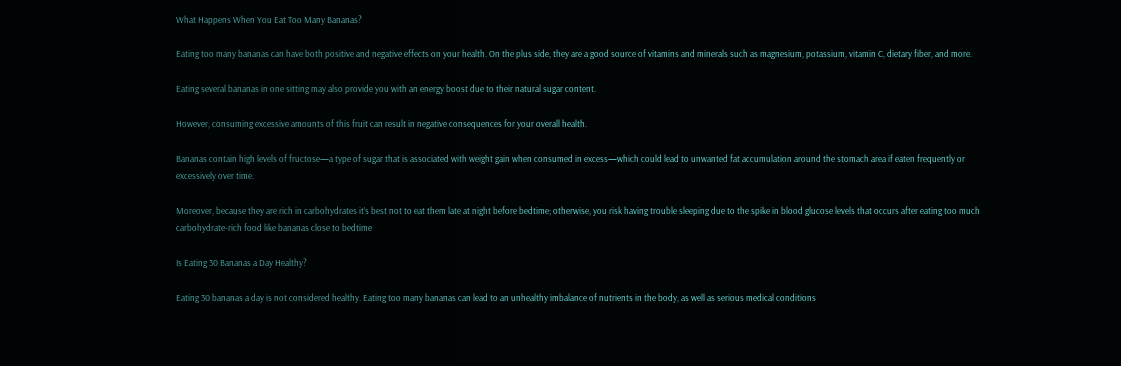What Happens When You Eat Too Many Bananas?

Eating too many bananas can have both positive and negative effects on your health. On the plus side, they are a good source of vitamins and minerals such as magnesium, potassium, vitamin C, dietary fiber, and more.

Eating several bananas in one sitting may also provide you with an energy boost due to their natural sugar content.

However, consuming excessive amounts of this fruit can result in negative consequences for your overall health.

Bananas contain high levels of fructose—a type of sugar that is associated with weight gain when consumed in excess—which could lead to unwanted fat accumulation around the stomach area if eaten frequently or excessively over time.

Moreover, because they are rich in carbohydrates it’s best not to eat them late at night before bedtime; otherwise, you risk having trouble sleeping due to the spike in blood glucose levels that occurs after eating too much carbohydrate-rich food like bananas close to bedtime

Is Eating 30 Bananas a Day Healthy?

Eating 30 bananas a day is not considered healthy. Eating too many bananas can lead to an unhealthy imbalance of nutrients in the body, as well as serious medical conditions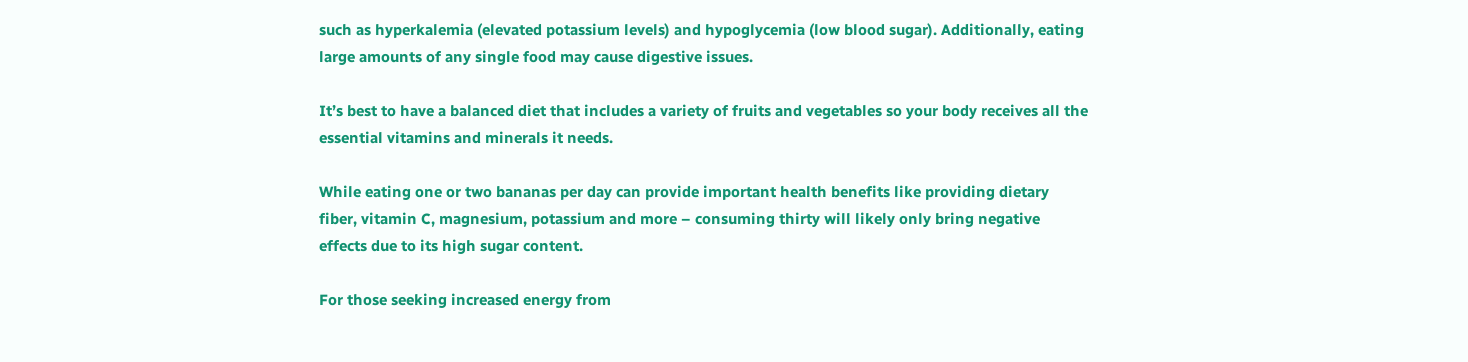such as hyperkalemia (elevated potassium levels) and hypoglycemia (low blood sugar). Additionally, eating large amounts of any single food may cause digestive issues.

It’s best to have a balanced diet that includes a variety of fruits and vegetables so your body receives all the essential vitamins and minerals it needs.

While eating one or two bananas per day can provide important health benefits like providing dietary fiber, vitamin C, magnesium, potassium and more – consuming thirty will likely only bring negative effects due to its high sugar content.

For those seeking increased energy from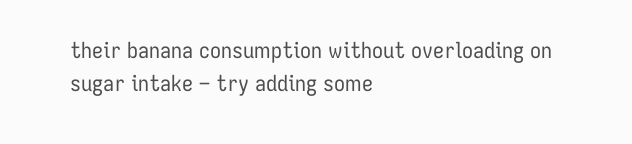their banana consumption without overloading on sugar intake – try adding some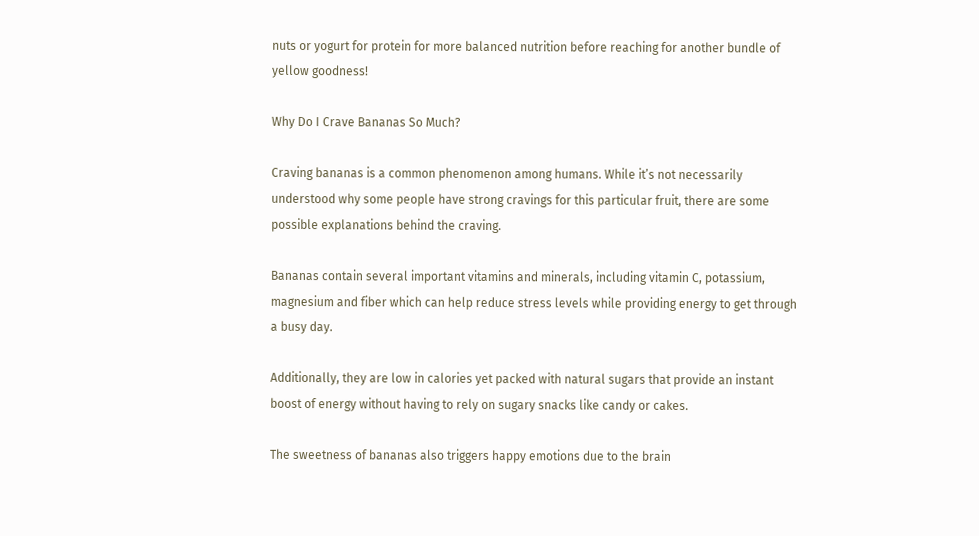nuts or yogurt for protein for more balanced nutrition before reaching for another bundle of yellow goodness!

Why Do I Crave Bananas So Much?

Craving bananas is a common phenomenon among humans. While it’s not necessarily understood why some people have strong cravings for this particular fruit, there are some possible explanations behind the craving.

Bananas contain several important vitamins and minerals, including vitamin C, potassium, magnesium and fiber which can help reduce stress levels while providing energy to get through a busy day.

Additionally, they are low in calories yet packed with natural sugars that provide an instant boost of energy without having to rely on sugary snacks like candy or cakes.

The sweetness of bananas also triggers happy emotions due to the brain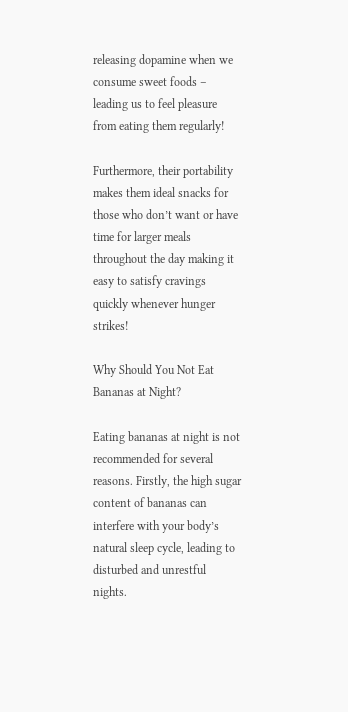releasing dopamine when we consume sweet foods – leading us to feel pleasure from eating them regularly!

Furthermore, their portability makes them ideal snacks for those who don’t want or have time for larger meals throughout the day making it easy to satisfy cravings quickly whenever hunger strikes!

Why Should You Not Eat Bananas at Night?

Eating bananas at night is not recommended for several reasons. Firstly, the high sugar content of bananas can interfere with your body’s natural sleep cycle, leading to disturbed and unrestful nights.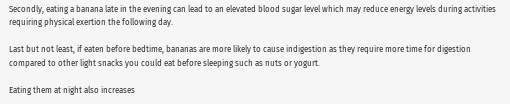Secondly, eating a banana late in the evening can lead to an elevated blood sugar level which may reduce energy levels during activities requiring physical exertion the following day.

Last but not least, if eaten before bedtime, bananas are more likely to cause indigestion as they require more time for digestion compared to other light snacks you could eat before sleeping such as nuts or yogurt.

Eating them at night also increases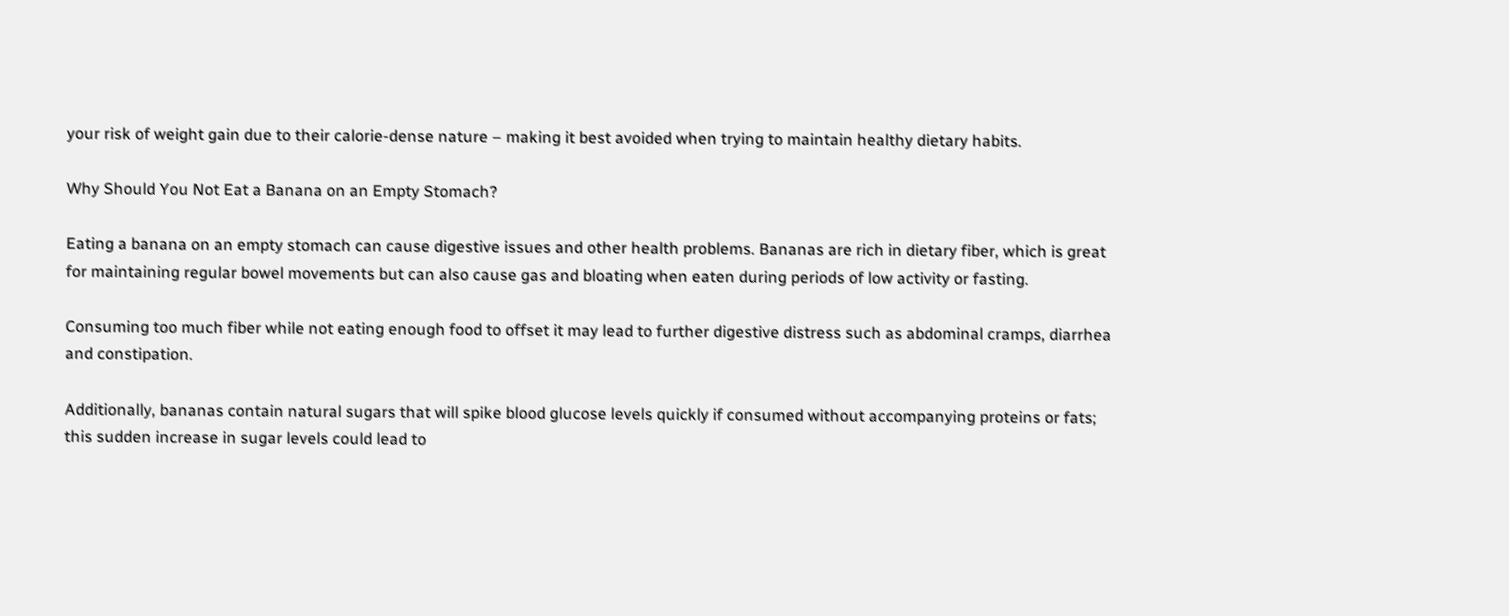your risk of weight gain due to their calorie-dense nature – making it best avoided when trying to maintain healthy dietary habits.

Why Should You Not Eat a Banana on an Empty Stomach?

Eating a banana on an empty stomach can cause digestive issues and other health problems. Bananas are rich in dietary fiber, which is great for maintaining regular bowel movements but can also cause gas and bloating when eaten during periods of low activity or fasting.

Consuming too much fiber while not eating enough food to offset it may lead to further digestive distress such as abdominal cramps, diarrhea and constipation.

Additionally, bananas contain natural sugars that will spike blood glucose levels quickly if consumed without accompanying proteins or fats; this sudden increase in sugar levels could lead to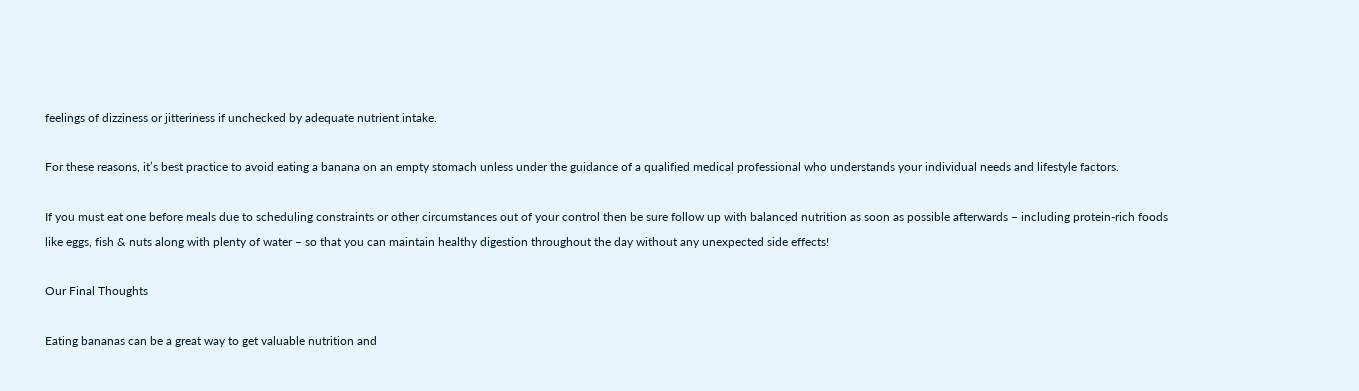feelings of dizziness or jitteriness if unchecked by adequate nutrient intake.

For these reasons, it’s best practice to avoid eating a banana on an empty stomach unless under the guidance of a qualified medical professional who understands your individual needs and lifestyle factors.

If you must eat one before meals due to scheduling constraints or other circumstances out of your control then be sure follow up with balanced nutrition as soon as possible afterwards – including protein-rich foods like eggs, fish & nuts along with plenty of water – so that you can maintain healthy digestion throughout the day without any unexpected side effects!

Our Final Thoughts

Eating bananas can be a great way to get valuable nutrition and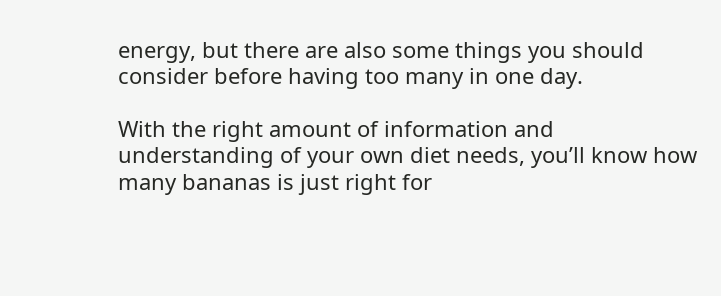energy, but there are also some things you should consider before having too many in one day.

With the right amount of information and understanding of your own diet needs, you’ll know how many bananas is just right for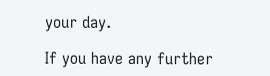your day.

If you have any further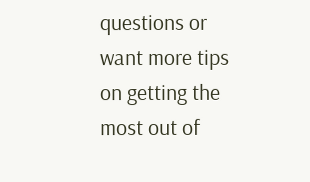questions or want more tips on getting the most out of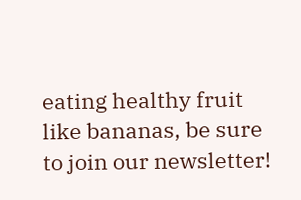eating healthy fruit like bananas, be sure to join our newsletter!